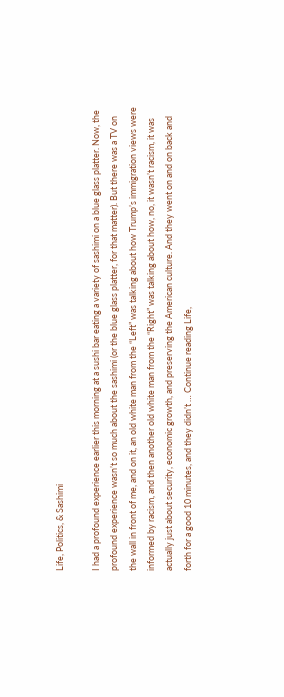Life, Politics, & Sashimi

I had a profound experience earlier this morning at a sushi bar eating a variety of sashimi on a blue glass platter. Now, the profound experience wasn’t so much about the sashimi (or the blue glass platter, for that matter). But there was a TV on the wall in front of me, and on it, an old white man from the “Left” was talking about how Trump’s immigration views were informed by racism, and then another old white man from the “Right” was talking about how, no, it wasn’t racism, it was actually just about security, economic growth, and preserving the American culture. And they went on and on back and forth for a good 10 minutes, and they didn’t … Continue reading Life,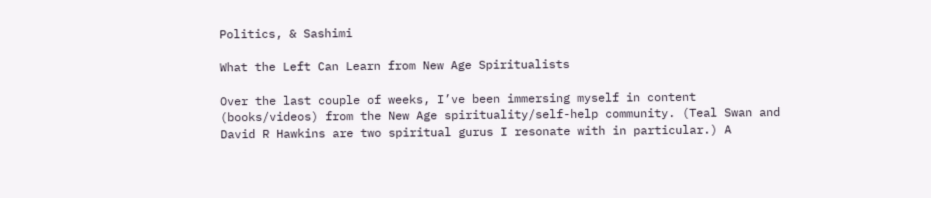Politics, & Sashimi

What the Left Can Learn from New Age Spiritualists

Over the last couple of weeks, I’ve been immersing myself in content (books/videos) from the New Age spirituality/self-help community. (Teal Swan and David R Hawkins are two spiritual gurus I resonate with in particular.) A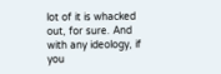lot of it is whacked out, for sure. And with any ideology, if you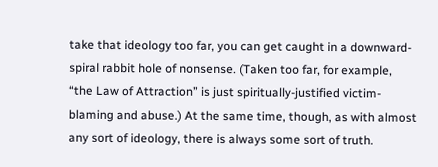take that ideology too far, you can get caught in a downward-spiral rabbit hole of nonsense. (Taken too far, for example, “the Law of Attraction” is just spiritually-justified victim-blaming and abuse.) At the same time, though, as with almost any sort of ideology, there is always some sort of truth.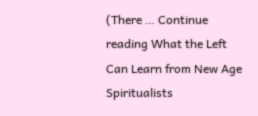(There … Continue reading What the Left Can Learn from New Age Spiritualists